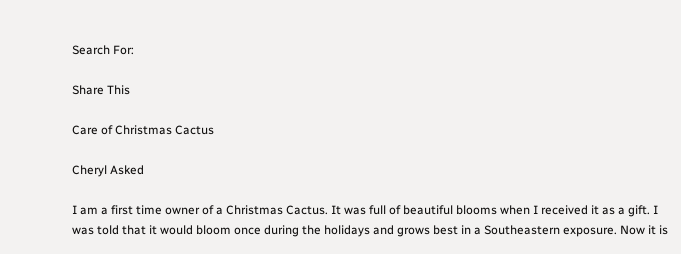Search For:

Share This

Care of Christmas Cactus

Cheryl Asked

I am a first time owner of a Christmas Cactus. It was full of beautiful blooms when I received it as a gift. I was told that it would bloom once during the holidays and grows best in a Southeastern exposure. Now it is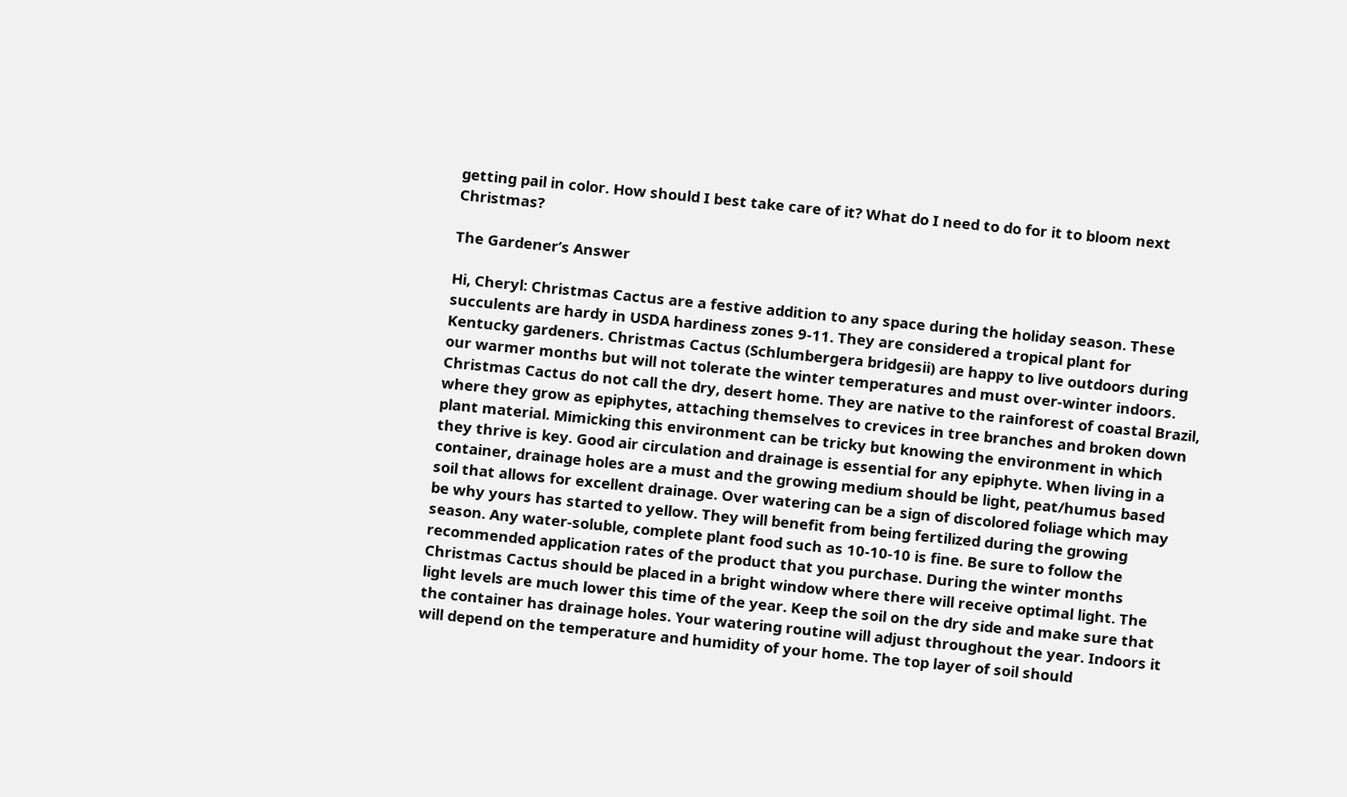getting pail in color. How should I best take care of it? What do I need to do for it to bloom next Christmas?

The Gardener’s Answer

Hi, Cheryl: Christmas Cactus are a festive addition to any space during the holiday season. These succulents are hardy in USDA hardiness zones 9-11. They are considered a tropical plant for Kentucky gardeners. Christmas Cactus (Schlumbergera bridgesii) are happy to live outdoors during our warmer months but will not tolerate the winter temperatures and must over-winter indoors. Christmas Cactus do not call the dry, desert home. They are native to the rainforest of coastal Brazil, where they grow as epiphytes, attaching themselves to crevices in tree branches and broken down plant material. Mimicking this environment can be tricky but knowing the environment in which they thrive is key. Good air circulation and drainage is essential for any epiphyte. When living in a container, drainage holes are a must and the growing medium should be light, peat/humus based soil that allows for excellent drainage. Over watering can be a sign of discolored foliage which may be why yours has started to yellow. They will benefit from being fertilized during the growing season. Any water-soluble, complete plant food such as 10-10-10 is fine. Be sure to follow the recommended application rates of the product that you purchase. During the winter months Christmas Cactus should be placed in a bright window where there will receive optimal light. The light levels are much lower this time of the year. Keep the soil on the dry side and make sure that the container has drainage holes. Your watering routine will adjust throughout the year. Indoors it will depend on the temperature and humidity of your home. The top layer of soil should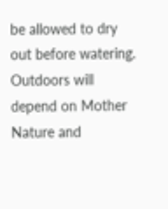be allowed to dry out before watering. Outdoors will depend on Mother Nature and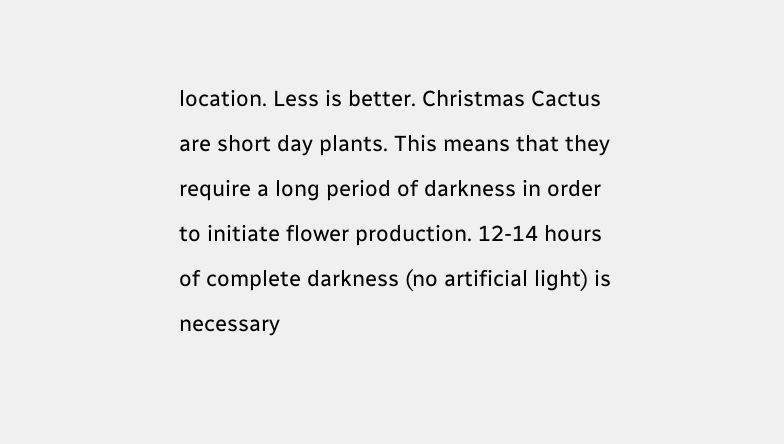location. Less is better. Christmas Cactus are short day plants. This means that they require a long period of darkness in order to initiate flower production. 12-14 hours of complete darkness (no artificial light) is necessary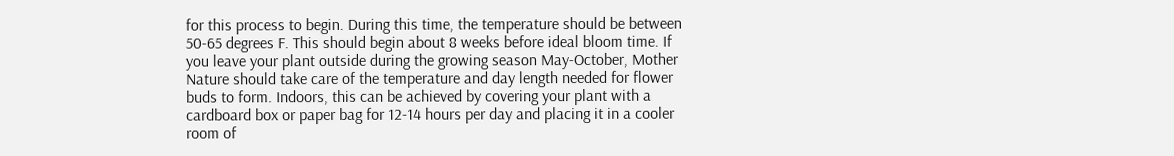for this process to begin. During this time, the temperature should be between 50-65 degrees F. This should begin about 8 weeks before ideal bloom time. If you leave your plant outside during the growing season May-October, Mother Nature should take care of the temperature and day length needed for flower buds to form. Indoors, this can be achieved by covering your plant with a cardboard box or paper bag for 12-14 hours per day and placing it in a cooler room of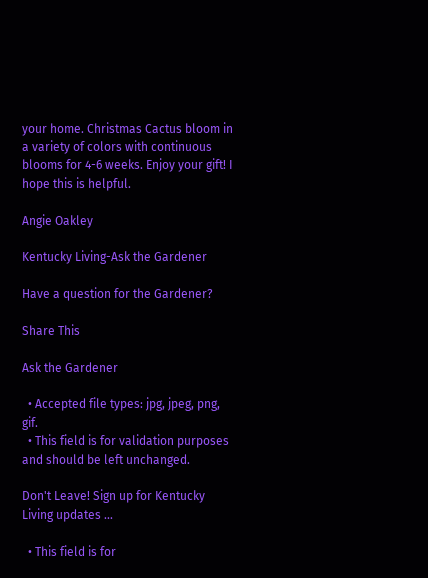your home. Christmas Cactus bloom in a variety of colors with continuous blooms for 4-6 weeks. Enjoy your gift! I hope this is helpful.

Angie Oakley

Kentucky Living-Ask the Gardener

Have a question for the Gardener?

Share This

Ask the Gardener

  • Accepted file types: jpg, jpeg, png, gif.
  • This field is for validation purposes and should be left unchanged.

Don't Leave! Sign up for Kentucky Living updates ...

  • This field is for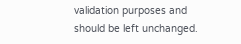validation purposes and should be left unchanged.